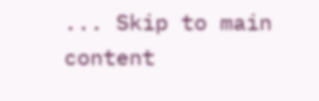... Skip to main content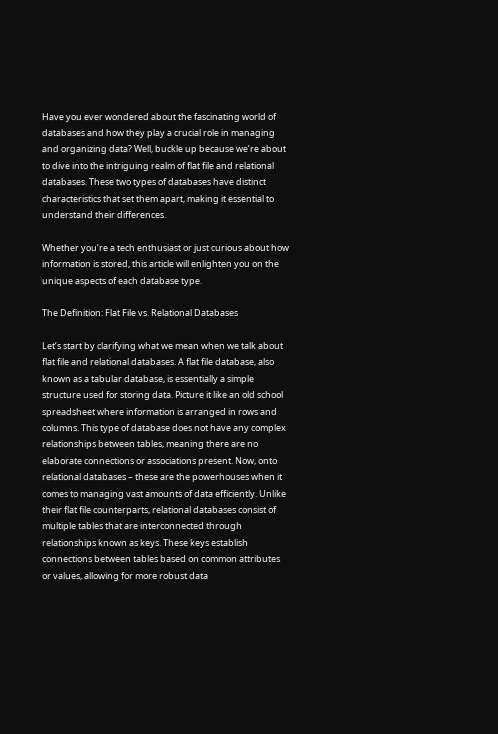Have you ever wondered about the fascinating world of databases and how they play a crucial role in managing and organizing data? Well, buckle up because we’re about to dive into the intriguing realm of flat file and relational databases. These two types of databases have distinct characteristics that set them apart, making it essential to understand their differences.

Whether you’re a tech enthusiast or just curious about how information is stored, this article will enlighten you on the unique aspects of each database type.

The Definition: Flat File vs. Relational Databases

Let’s start by clarifying what we mean when we talk about flat file and relational databases. A flat file database, also known as a tabular database, is essentially a simple structure used for storing data. Picture it like an old school spreadsheet where information is arranged in rows and columns. This type of database does not have any complex relationships between tables, meaning there are no elaborate connections or associations present. Now, onto relational databases – these are the powerhouses when it comes to managing vast amounts of data efficiently. Unlike their flat file counterparts, relational databases consist of multiple tables that are interconnected through relationships known as keys. These keys establish connections between tables based on common attributes or values, allowing for more robust data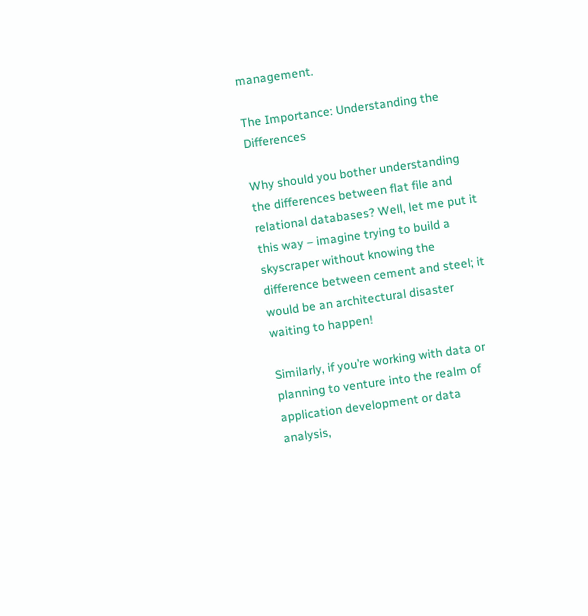management.

The Importance: Understanding the Differences

Why should you bother understanding the differences between flat file and relational databases? Well, let me put it this way – imagine trying to build a skyscraper without knowing the difference between cement and steel; it would be an architectural disaster waiting to happen!

Similarly, if you’re working with data or planning to venture into the realm of application development or data analysis,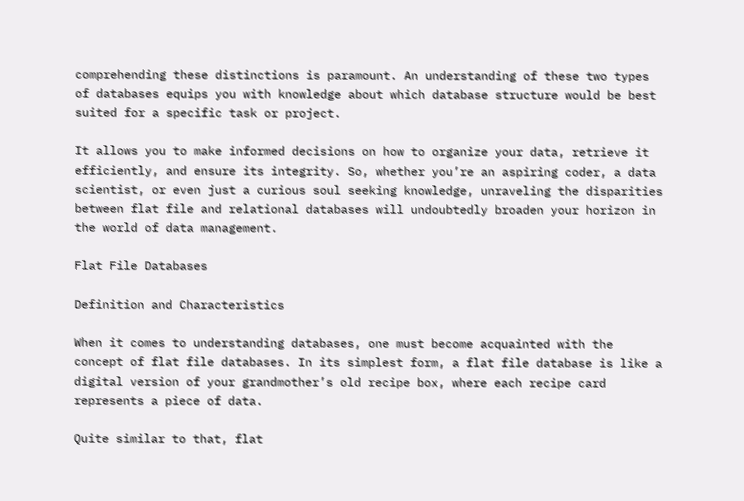comprehending these distinctions is paramount. An understanding of these two types of databases equips you with knowledge about which database structure would be best suited for a specific task or project.

It allows you to make informed decisions on how to organize your data, retrieve it efficiently, and ensure its integrity. So, whether you’re an aspiring coder, a data scientist, or even just a curious soul seeking knowledge, unraveling the disparities between flat file and relational databases will undoubtedly broaden your horizon in the world of data management.

Flat File Databases

Definition and Characteristics

When it comes to understanding databases, one must become acquainted with the concept of flat file databases. In its simplest form, a flat file database is like a digital version of your grandmother’s old recipe box, where each recipe card represents a piece of data.

Quite similar to that, flat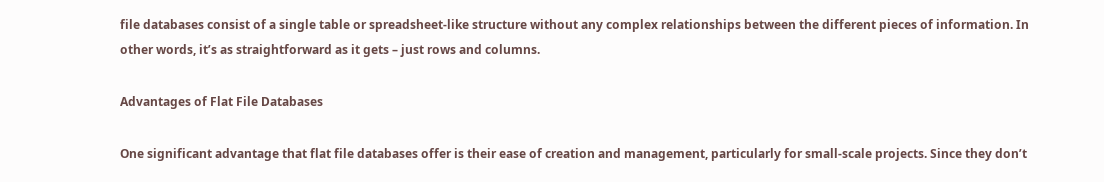file databases consist of a single table or spreadsheet-like structure without any complex relationships between the different pieces of information. In other words, it’s as straightforward as it gets – just rows and columns.

Advantages of Flat File Databases

One significant advantage that flat file databases offer is their ease of creation and management, particularly for small-scale projects. Since they don’t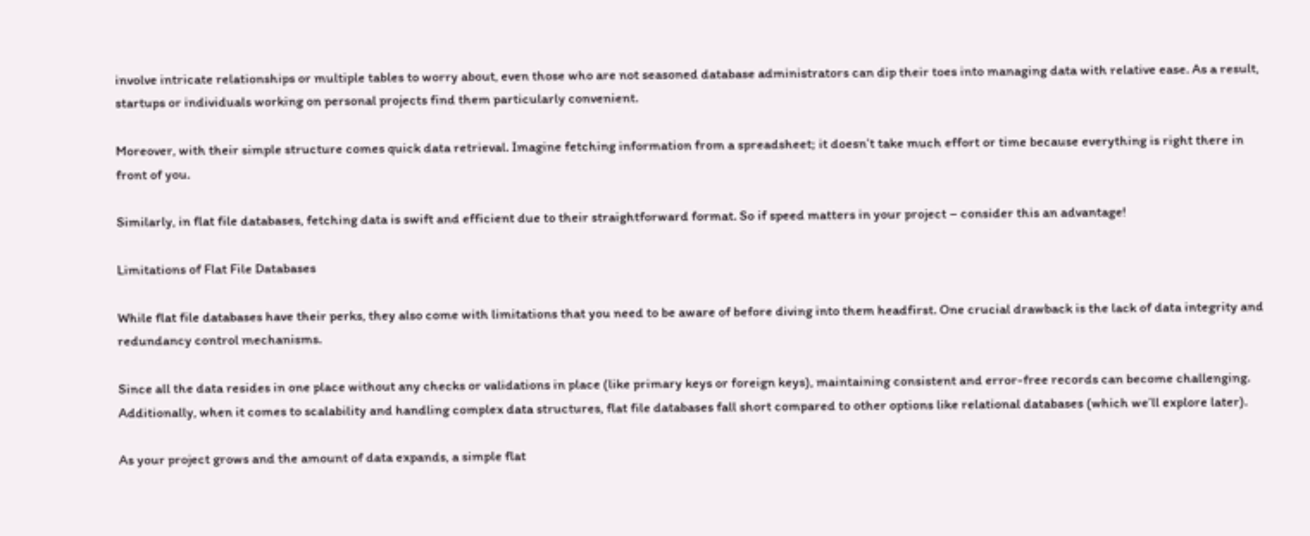involve intricate relationships or multiple tables to worry about, even those who are not seasoned database administrators can dip their toes into managing data with relative ease. As a result, startups or individuals working on personal projects find them particularly convenient.

Moreover, with their simple structure comes quick data retrieval. Imagine fetching information from a spreadsheet; it doesn’t take much effort or time because everything is right there in front of you.

Similarly, in flat file databases, fetching data is swift and efficient due to their straightforward format. So if speed matters in your project – consider this an advantage!

Limitations of Flat File Databases

While flat file databases have their perks, they also come with limitations that you need to be aware of before diving into them headfirst. One crucial drawback is the lack of data integrity and redundancy control mechanisms.

Since all the data resides in one place without any checks or validations in place (like primary keys or foreign keys), maintaining consistent and error-free records can become challenging. Additionally, when it comes to scalability and handling complex data structures, flat file databases fall short compared to other options like relational databases (which we’ll explore later).

As your project grows and the amount of data expands, a simple flat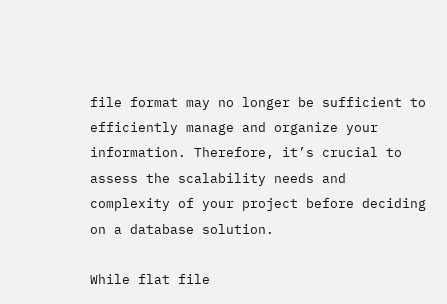file format may no longer be sufficient to efficiently manage and organize your information. Therefore, it’s crucial to assess the scalability needs and complexity of your project before deciding on a database solution.

While flat file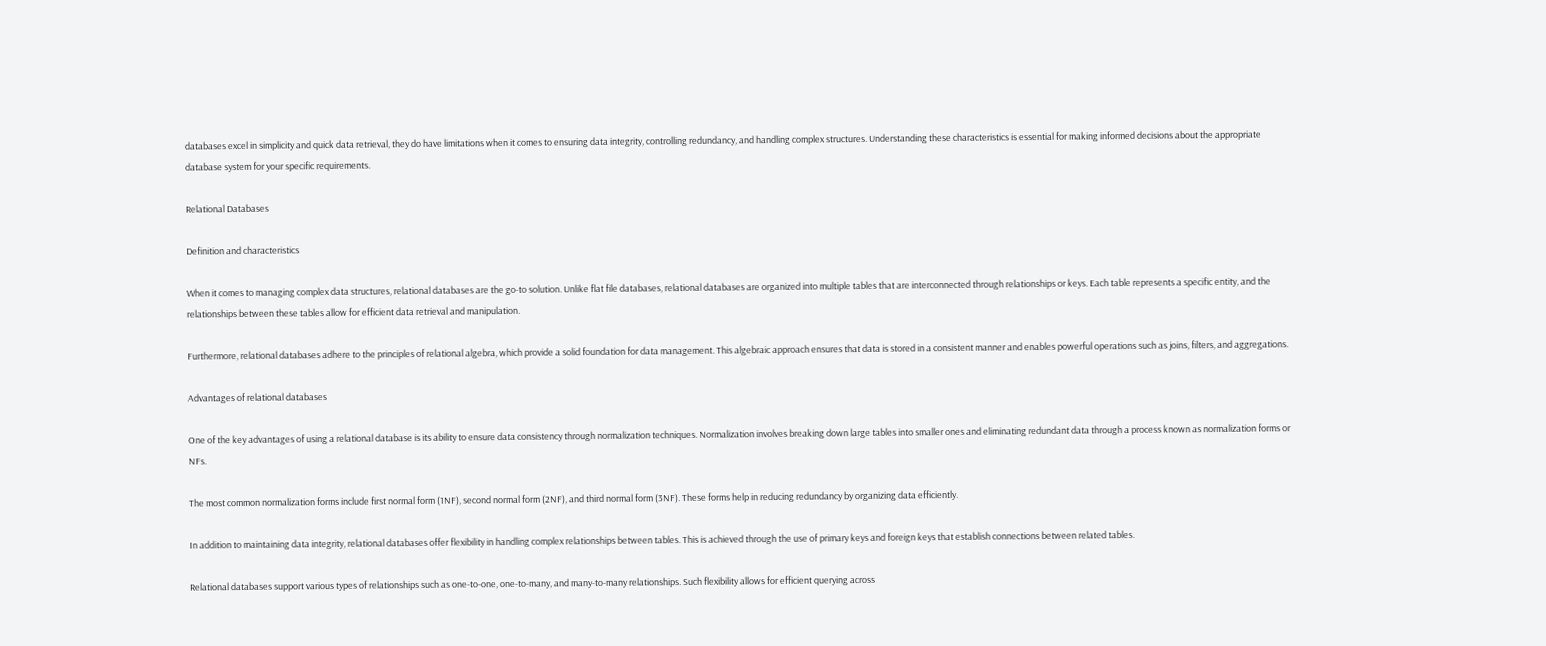databases excel in simplicity and quick data retrieval, they do have limitations when it comes to ensuring data integrity, controlling redundancy, and handling complex structures. Understanding these characteristics is essential for making informed decisions about the appropriate database system for your specific requirements.

Relational Databases

Definition and characteristics

When it comes to managing complex data structures, relational databases are the go-to solution. Unlike flat file databases, relational databases are organized into multiple tables that are interconnected through relationships or keys. Each table represents a specific entity, and the relationships between these tables allow for efficient data retrieval and manipulation.

Furthermore, relational databases adhere to the principles of relational algebra, which provide a solid foundation for data management. This algebraic approach ensures that data is stored in a consistent manner and enables powerful operations such as joins, filters, and aggregations.

Advantages of relational databases

One of the key advantages of using a relational database is its ability to ensure data consistency through normalization techniques. Normalization involves breaking down large tables into smaller ones and eliminating redundant data through a process known as normalization forms or NFs.

The most common normalization forms include first normal form (1NF), second normal form (2NF), and third normal form (3NF). These forms help in reducing redundancy by organizing data efficiently.

In addition to maintaining data integrity, relational databases offer flexibility in handling complex relationships between tables. This is achieved through the use of primary keys and foreign keys that establish connections between related tables.

Relational databases support various types of relationships such as one-to-one, one-to-many, and many-to-many relationships. Such flexibility allows for efficient querying across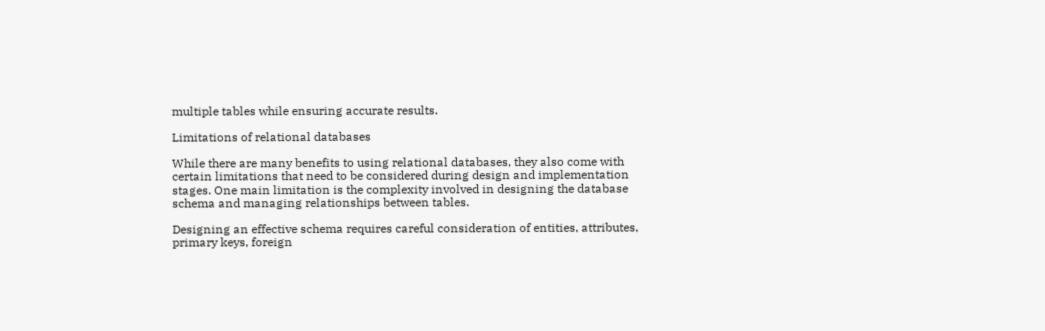multiple tables while ensuring accurate results.

Limitations of relational databases

While there are many benefits to using relational databases, they also come with certain limitations that need to be considered during design and implementation stages. One main limitation is the complexity involved in designing the database schema and managing relationships between tables.

Designing an effective schema requires careful consideration of entities, attributes, primary keys, foreign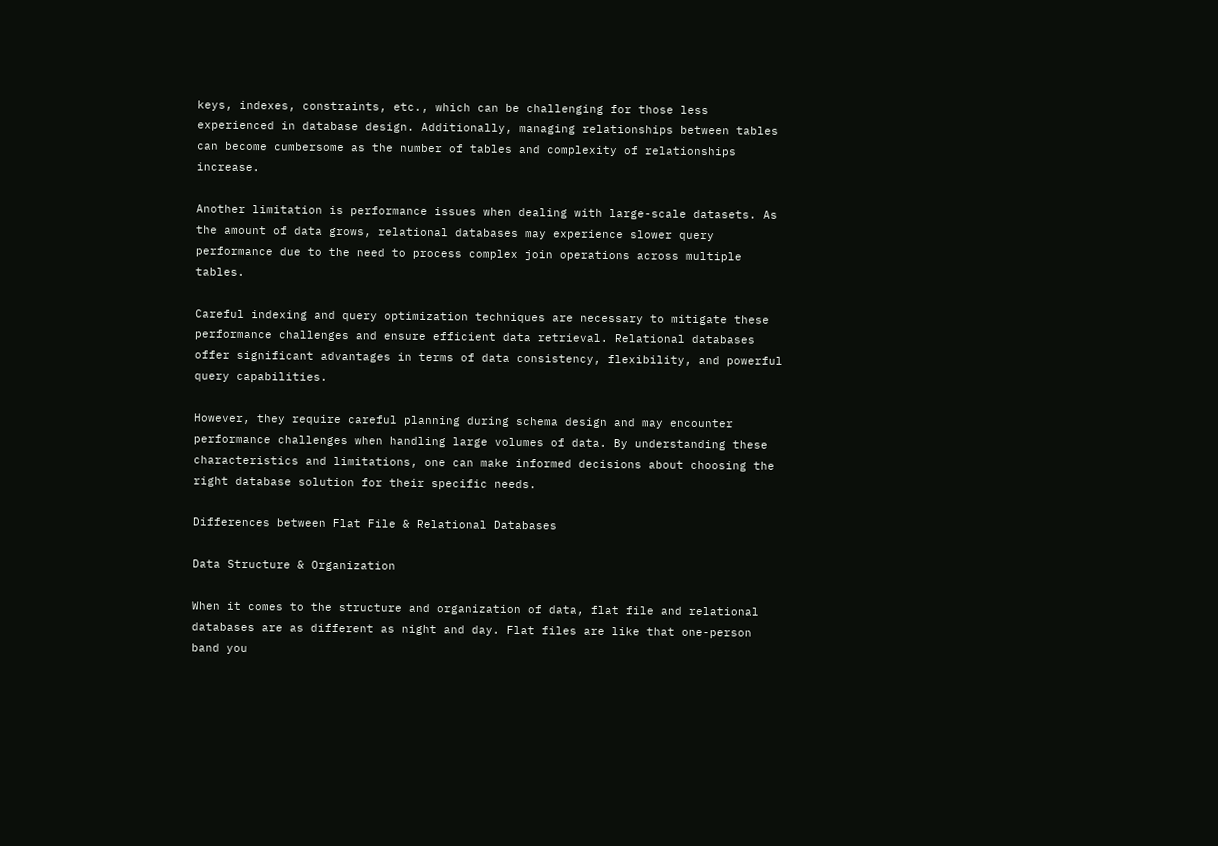keys, indexes, constraints, etc., which can be challenging for those less experienced in database design. Additionally, managing relationships between tables can become cumbersome as the number of tables and complexity of relationships increase.

Another limitation is performance issues when dealing with large-scale datasets. As the amount of data grows, relational databases may experience slower query performance due to the need to process complex join operations across multiple tables.

Careful indexing and query optimization techniques are necessary to mitigate these performance challenges and ensure efficient data retrieval. Relational databases offer significant advantages in terms of data consistency, flexibility, and powerful query capabilities.

However, they require careful planning during schema design and may encounter performance challenges when handling large volumes of data. By understanding these characteristics and limitations, one can make informed decisions about choosing the right database solution for their specific needs.

Differences between Flat File & Relational Databases

Data Structure & Organization

When it comes to the structure and organization of data, flat file and relational databases are as different as night and day. Flat files are like that one-person band you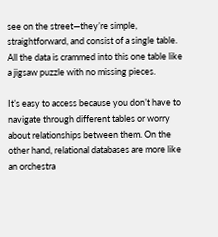see on the street—they’re simple, straightforward, and consist of a single table. All the data is crammed into this one table like a jigsaw puzzle with no missing pieces.

It’s easy to access because you don’t have to navigate through different tables or worry about relationships between them. On the other hand, relational databases are more like an orchestra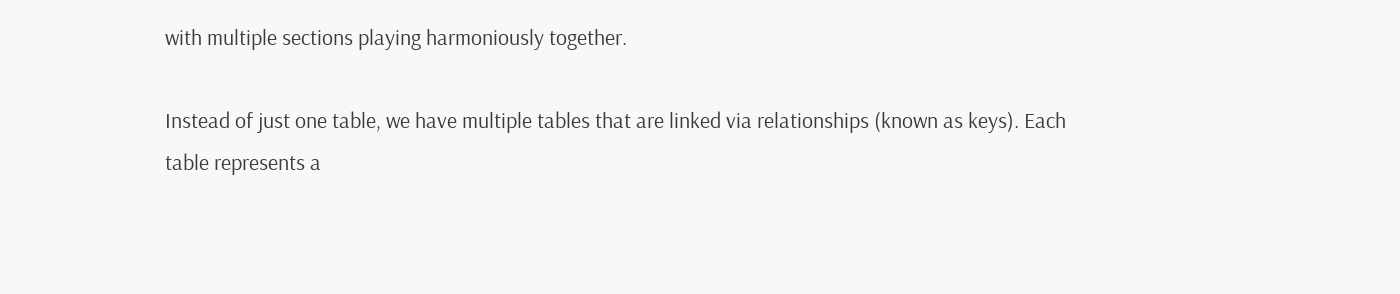with multiple sections playing harmoniously together.

Instead of just one table, we have multiple tables that are linked via relationships (known as keys). Each table represents a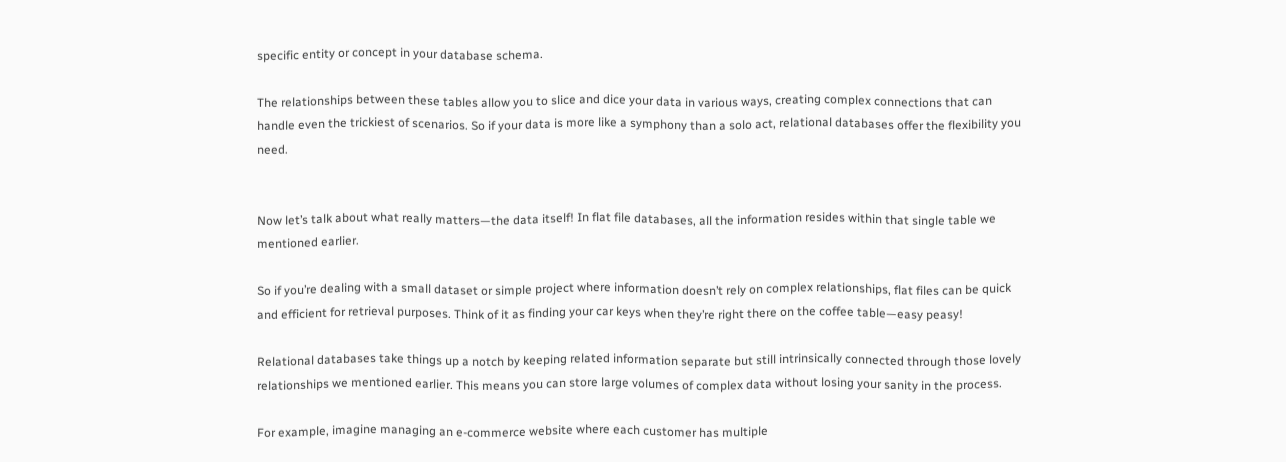specific entity or concept in your database schema.

The relationships between these tables allow you to slice and dice your data in various ways, creating complex connections that can handle even the trickiest of scenarios. So if your data is more like a symphony than a solo act, relational databases offer the flexibility you need.


Now let’s talk about what really matters—the data itself! In flat file databases, all the information resides within that single table we mentioned earlier.

So if you’re dealing with a small dataset or simple project where information doesn’t rely on complex relationships, flat files can be quick and efficient for retrieval purposes. Think of it as finding your car keys when they’re right there on the coffee table—easy peasy!

Relational databases take things up a notch by keeping related information separate but still intrinsically connected through those lovely relationships we mentioned earlier. This means you can store large volumes of complex data without losing your sanity in the process.

For example, imagine managing an e-commerce website where each customer has multiple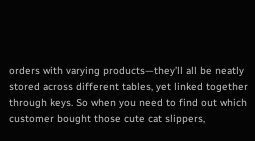orders with varying products—they’ll all be neatly stored across different tables, yet linked together through keys. So when you need to find out which customer bought those cute cat slippers,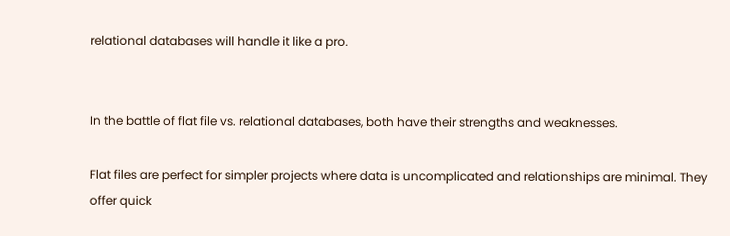relational databases will handle it like a pro.


In the battle of flat file vs. relational databases, both have their strengths and weaknesses.

Flat files are perfect for simpler projects where data is uncomplicated and relationships are minimal. They offer quick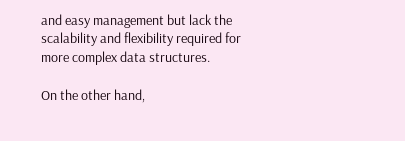and easy management but lack the scalability and flexibility required for more complex data structures.

On the other hand,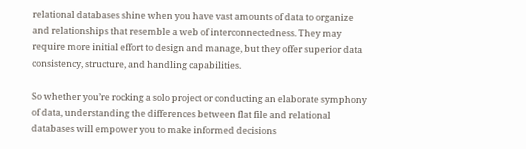relational databases shine when you have vast amounts of data to organize and relationships that resemble a web of interconnectedness. They may require more initial effort to design and manage, but they offer superior data consistency, structure, and handling capabilities.

So whether you’re rocking a solo project or conducting an elaborate symphony of data, understanding the differences between flat file and relational databases will empower you to make informed decisions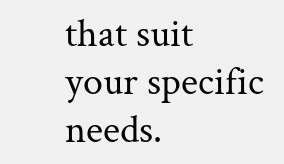that suit your specific needs.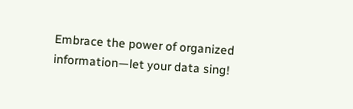Embrace the power of organized information—let your data sing!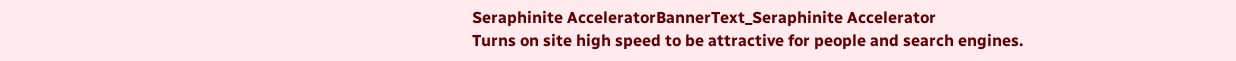Seraphinite AcceleratorBannerText_Seraphinite Accelerator
Turns on site high speed to be attractive for people and search engines.